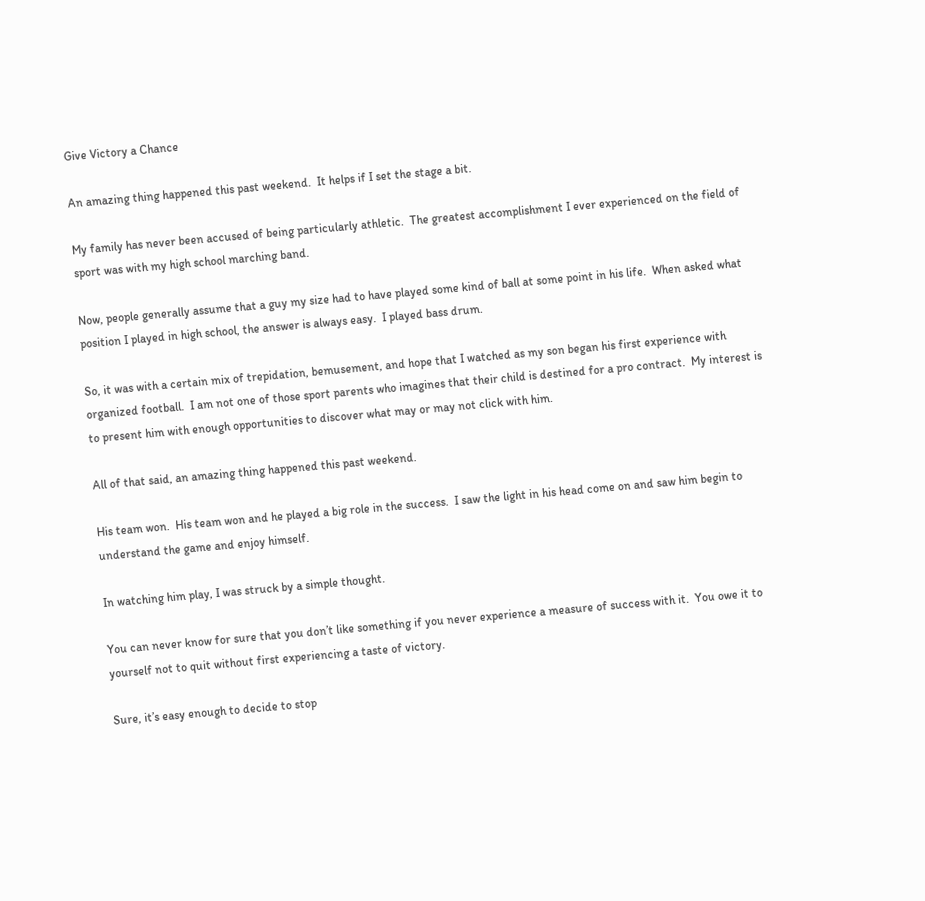Give Victory a Chance

An amazing thing happened this past weekend.  It helps if I set the stage a bit.

My family has never been accused of being particularly athletic.  The greatest accomplishment I ever experienced on the field of sport was with my high school marching band.

Now, people generally assume that a guy my size had to have played some kind of ball at some point in his life.  When asked what position I played in high school, the answer is always easy.  I played bass drum.

So, it was with a certain mix of trepidation, bemusement, and hope that I watched as my son began his first experience with organized football.  I am not one of those sport parents who imagines that their child is destined for a pro contract.  My interest is to present him with enough opportunities to discover what may or may not click with him.

All of that said, an amazing thing happened this past weekend.

His team won.  His team won and he played a big role in the success.  I saw the light in his head come on and saw him begin to understand the game and enjoy himself.

In watching him play, I was struck by a simple thought.

You can never know for sure that you don’t like something if you never experience a measure of success with it.  You owe it to yourself not to quit without first experiencing a taste of victory.

Sure, it’s easy enough to decide to stop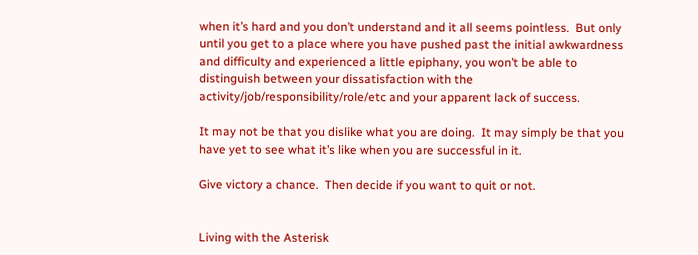when it’s hard and you don’t understand and it all seems pointless.  But only until you get to a place where you have pushed past the initial awkwardness and difficulty and experienced a little epiphany, you won’t be able to distinguish between your dissatisfaction with the activity/job/responsibility/role/etc and your apparent lack of success.

It may not be that you dislike what you are doing.  It may simply be that you have yet to see what it’s like when you are successful in it.

Give victory a chance.  Then decide if you want to quit or not.


Living with the Asterisk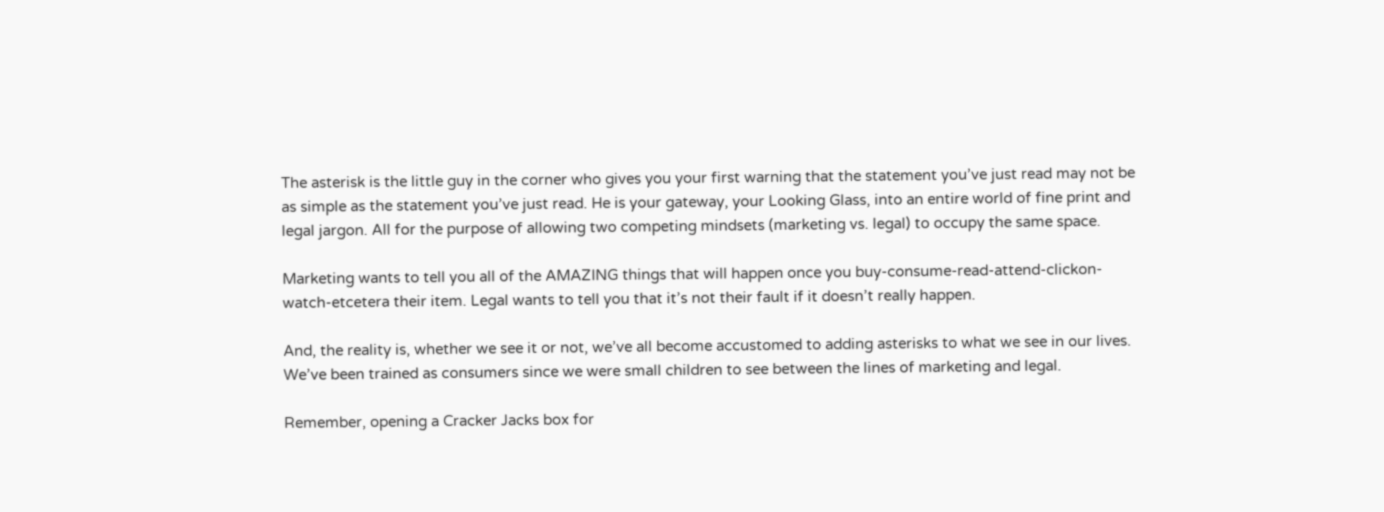The asterisk is the little guy in the corner who gives you your first warning that the statement you’ve just read may not be as simple as the statement you’ve just read. He is your gateway, your Looking Glass, into an entire world of fine print and legal jargon. All for the purpose of allowing two competing mindsets (marketing vs. legal) to occupy the same space.

Marketing wants to tell you all of the AMAZING things that will happen once you buy-consume-read-attend-clickon-watch-etcetera their item. Legal wants to tell you that it’s not their fault if it doesn’t really happen.

And, the reality is, whether we see it or not, we’ve all become accustomed to adding asterisks to what we see in our lives. We’ve been trained as consumers since we were small children to see between the lines of marketing and legal.

Remember, opening a Cracker Jacks box for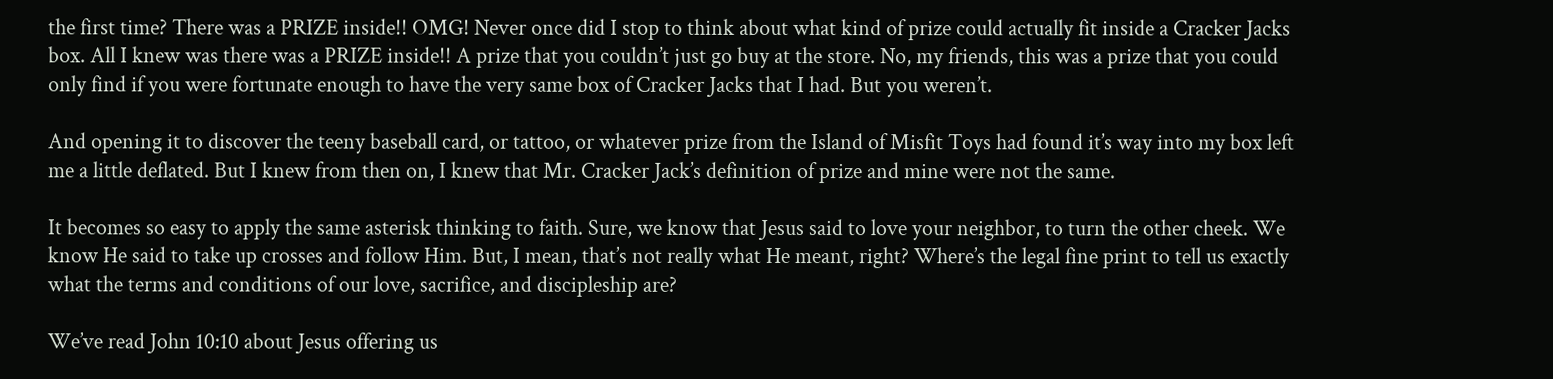the first time? There was a PRIZE inside!! OMG! Never once did I stop to think about what kind of prize could actually fit inside a Cracker Jacks box. All I knew was there was a PRIZE inside!! A prize that you couldn’t just go buy at the store. No, my friends, this was a prize that you could only find if you were fortunate enough to have the very same box of Cracker Jacks that I had. But you weren’t.

And opening it to discover the teeny baseball card, or tattoo, or whatever prize from the Island of Misfit Toys had found it’s way into my box left me a little deflated. But I knew from then on, I knew that Mr. Cracker Jack’s definition of prize and mine were not the same.

It becomes so easy to apply the same asterisk thinking to faith. Sure, we know that Jesus said to love your neighbor, to turn the other cheek. We know He said to take up crosses and follow Him. But, I mean, that’s not really what He meant, right? Where’s the legal fine print to tell us exactly what the terms and conditions of our love, sacrifice, and discipleship are?

We’ve read John 10:10 about Jesus offering us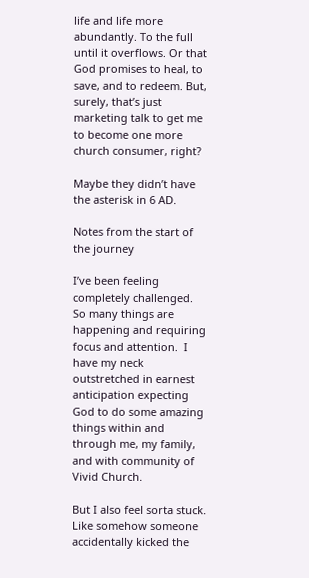life and life more abundantly. To the full until it overflows. Or that God promises to heal, to save, and to redeem. But, surely, that’s just marketing talk to get me to become one more church consumer, right?

Maybe they didn’t have the asterisk in 6 AD.

Notes from the start of the journey

I’ve been feeling completely challenged.  So many things are happening and requiring focus and attention.  I have my neck outstretched in earnest anticipation expecting God to do some amazing things within and through me, my family, and with community of Vivid Church.

But I also feel sorta stuck.  Like somehow someone accidentally kicked the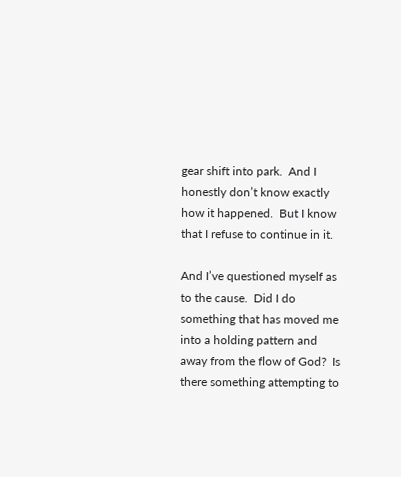gear shift into park.  And I honestly don’t know exactly how it happened.  But I know that I refuse to continue in it.

And I’ve questioned myself as to the cause.  Did I do something that has moved me into a holding pattern and away from the flow of God?  Is there something attempting to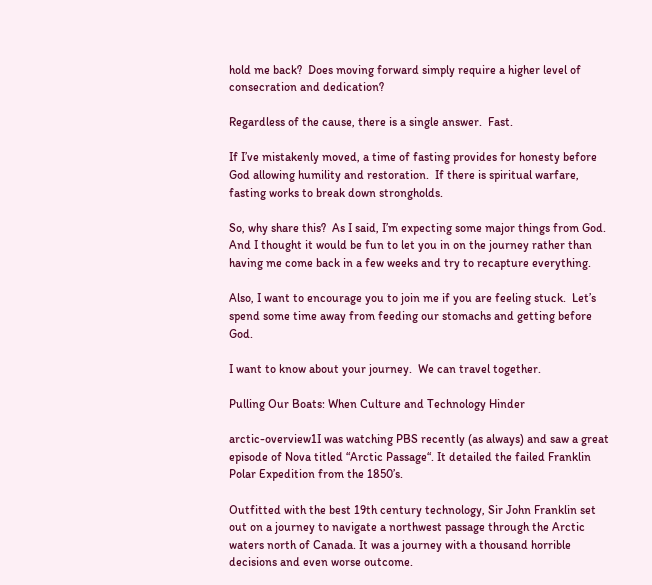hold me back?  Does moving forward simply require a higher level of consecration and dedication?

Regardless of the cause, there is a single answer.  Fast.

If I’ve mistakenly moved, a time of fasting provides for honesty before God allowing humility and restoration.  If there is spiritual warfare, fasting works to break down strongholds.

So, why share this?  As I said, I’m expecting some major things from God.  And I thought it would be fun to let you in on the journey rather than having me come back in a few weeks and try to recapture everything.

Also, I want to encourage you to join me if you are feeling stuck.  Let’s spend some time away from feeding our stomachs and getting before God.

I want to know about your journey.  We can travel together.

Pulling Our Boats: When Culture and Technology Hinder

arctic-overview1I was watching PBS recently (as always) and saw a great episode of Nova titled “Arctic Passage“. It detailed the failed Franklin Polar Expedition from the 1850’s.

Outfitted with the best 19th century technology, Sir John Franklin set out on a journey to navigate a northwest passage through the Arctic waters north of Canada. It was a journey with a thousand horrible decisions and even worse outcome.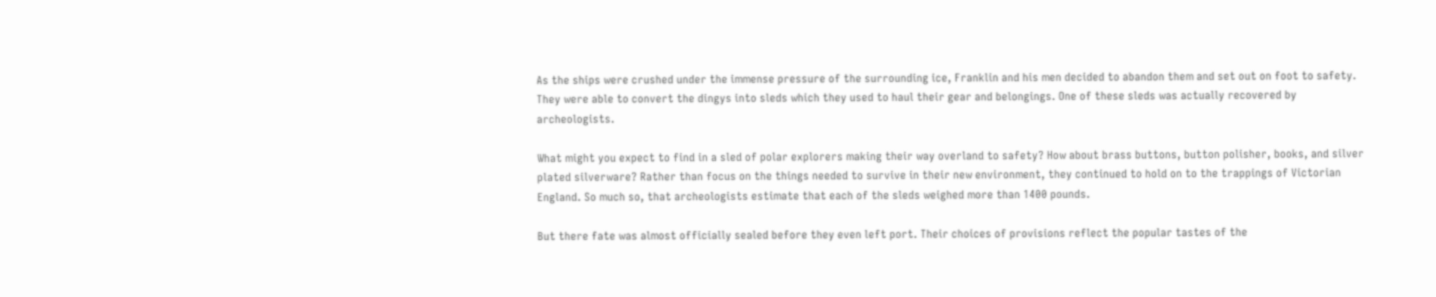As the ships were crushed under the immense pressure of the surrounding ice, Franklin and his men decided to abandon them and set out on foot to safety. They were able to convert the dingys into sleds which they used to haul their gear and belongings. One of these sleds was actually recovered by archeologists.

What might you expect to find in a sled of polar explorers making their way overland to safety? How about brass buttons, button polisher, books, and silver plated silverware? Rather than focus on the things needed to survive in their new environment, they continued to hold on to the trappings of Victorian England. So much so, that archeologists estimate that each of the sleds weighed more than 1400 pounds.

But there fate was almost officially sealed before they even left port. Their choices of provisions reflect the popular tastes of the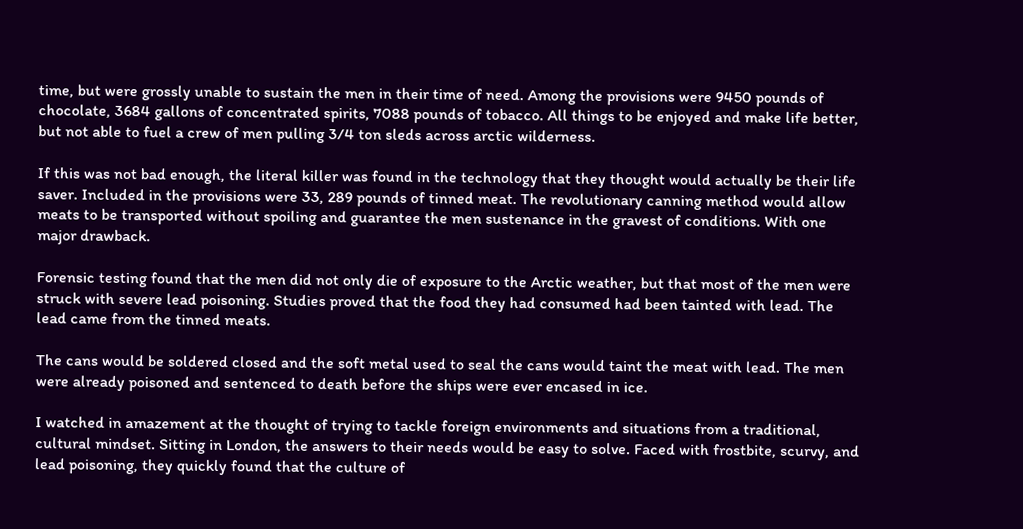time, but were grossly unable to sustain the men in their time of need. Among the provisions were 9450 pounds of chocolate, 3684 gallons of concentrated spirits, 7088 pounds of tobacco. All things to be enjoyed and make life better, but not able to fuel a crew of men pulling 3/4 ton sleds across arctic wilderness.

If this was not bad enough, the literal killer was found in the technology that they thought would actually be their life saver. Included in the provisions were 33, 289 pounds of tinned meat. The revolutionary canning method would allow meats to be transported without spoiling and guarantee the men sustenance in the gravest of conditions. With one major drawback.

Forensic testing found that the men did not only die of exposure to the Arctic weather, but that most of the men were struck with severe lead poisoning. Studies proved that the food they had consumed had been tainted with lead. The lead came from the tinned meats.

The cans would be soldered closed and the soft metal used to seal the cans would taint the meat with lead. The men were already poisoned and sentenced to death before the ships were ever encased in ice.

I watched in amazement at the thought of trying to tackle foreign environments and situations from a traditional, cultural mindset. Sitting in London, the answers to their needs would be easy to solve. Faced with frostbite, scurvy, and lead poisoning, they quickly found that the culture of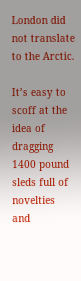London did not translate to the Arctic.

It’s easy to scoff at the idea of dragging 1400 pound sleds full of novelties and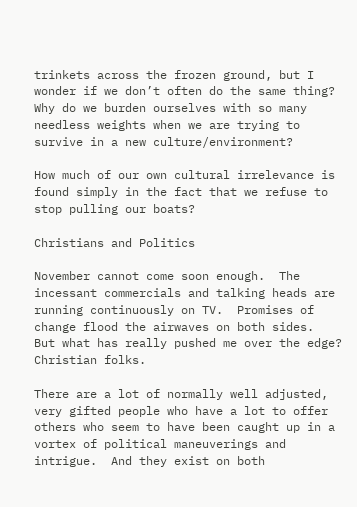trinkets across the frozen ground, but I wonder if we don’t often do the same thing? Why do we burden ourselves with so many needless weights when we are trying to survive in a new culture/environment?

How much of our own cultural irrelevance is found simply in the fact that we refuse to stop pulling our boats?

Christians and Politics

November cannot come soon enough.  The incessant commercials and talking heads are running continuously on TV.  Promises of change flood the airwaves on both sides.  But what has really pushed me over the edge? Christian folks.

There are a lot of normally well adjusted, very gifted people who have a lot to offer others who seem to have been caught up in a vortex of political maneuverings and intrigue.  And they exist on both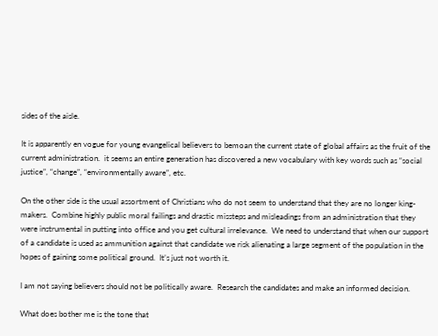sides of the aisle.

It is apparently en vogue for young evangelical believers to bemoan the current state of global affairs as the fruit of the current administration.  it seems an entire generation has discovered a new vocabulary with key words such as “social justice”, “change”, “environmentally aware”, etc.

On the other side is the usual assortment of Christians who do not seem to understand that they are no longer king-makers.  Combine highly public moral failings and drastic missteps and misleadings from an administration that they were instrumental in putting into office and you get cultural irrelevance.  We need to understand that when our support of a candidate is used as ammunition against that candidate we risk alienating a large segment of the population in the hopes of gaining some political ground.  It’s just not worth it.

I am not saying believers should not be politically aware.  Research the candidates and make an informed decision.

What does bother me is the tone that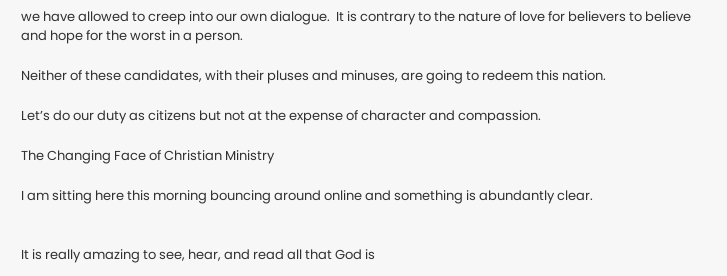we have allowed to creep into our own dialogue.  It is contrary to the nature of love for believers to believe and hope for the worst in a person.

Neither of these candidates, with their pluses and minuses, are going to redeem this nation.

Let’s do our duty as citizens but not at the expense of character and compassion.

The Changing Face of Christian Ministry

I am sitting here this morning bouncing around online and something is abundantly clear.


It is really amazing to see, hear, and read all that God is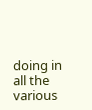doing in all the various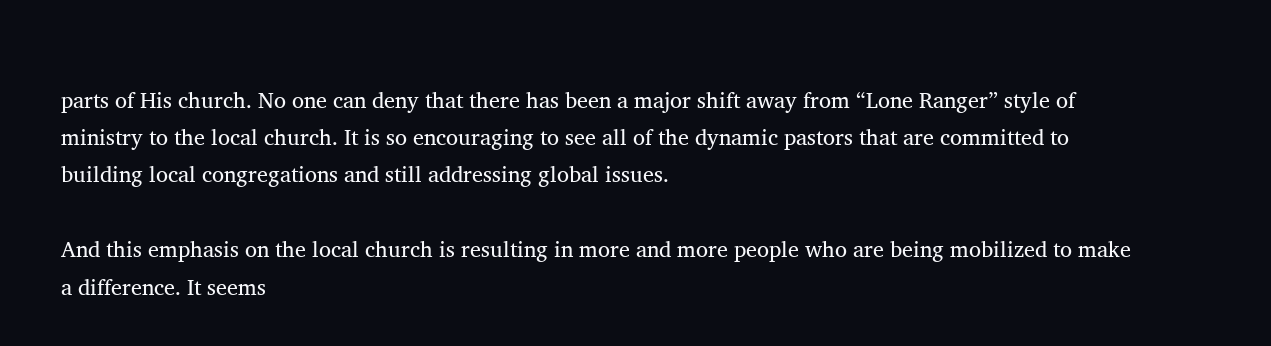parts of His church. No one can deny that there has been a major shift away from “Lone Ranger” style of ministry to the local church. It is so encouraging to see all of the dynamic pastors that are committed to building local congregations and still addressing global issues.

And this emphasis on the local church is resulting in more and more people who are being mobilized to make a difference. It seems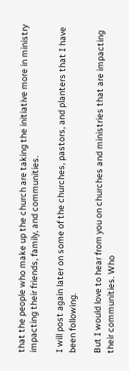that the people who make up the church are taking the initiative more in ministry impacting their friends, family, and communities.

I will post again later on some of the churches, pastors, and planters that I have been following.

But I would love to hear from you on churches and ministries that are impacting their communities. Who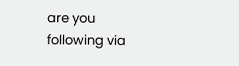are you following via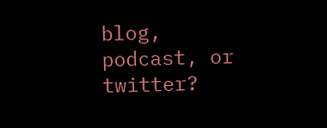blog, podcast, or twitter?